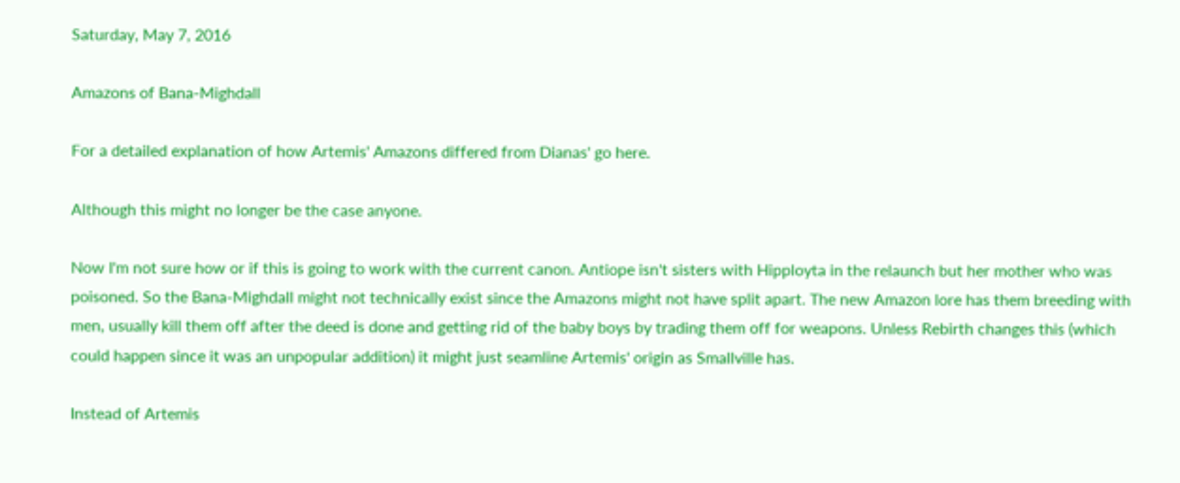Saturday, May 7, 2016

Amazons of Bana-Mighdall

For a detailed explanation of how Artemis' Amazons differed from Dianas' go here.

Although this might no longer be the case anyone.

Now I'm not sure how or if this is going to work with the current canon. Antiope isn't sisters with Hipployta in the relaunch but her mother who was poisoned. So the Bana-Mighdall might not technically exist since the Amazons might not have split apart. The new Amazon lore has them breeding with men, usually kill them off after the deed is done and getting rid of the baby boys by trading them off for weapons. Unless Rebirth changes this (which could happen since it was an unpopular addition) it might just seamline Artemis' origin as Smallville has.

Instead of Artemis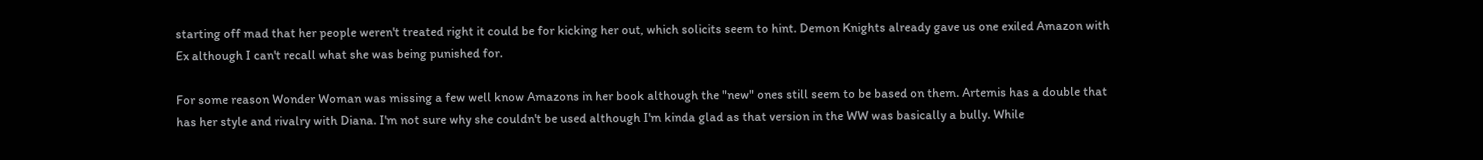starting off mad that her people weren't treated right it could be for kicking her out, which solicits seem to hint. Demon Knights already gave us one exiled Amazon with Ex although I can't recall what she was being punished for.

For some reason Wonder Woman was missing a few well know Amazons in her book although the "new" ones still seem to be based on them. Artemis has a double that has her style and rivalry with Diana. I'm not sure why she couldn't be used although I'm kinda glad as that version in the WW was basically a bully. While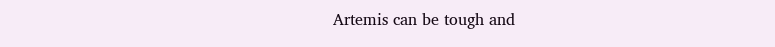Artemis can be tough and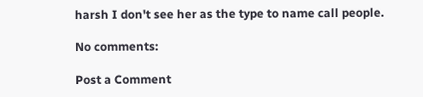harsh I don't see her as the type to name call people.

No comments:

Post a Comment